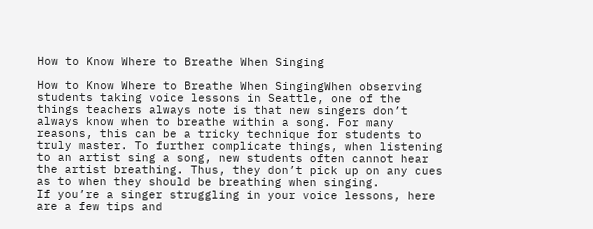How to Know Where to Breathe When Singing

How to Know Where to Breathe When SingingWhen observing students taking voice lessons in Seattle, one of the things teachers always note is that new singers don’t always know when to breathe within a song. For many reasons, this can be a tricky technique for students to truly master. To further complicate things, when listening to an artist sing a song, new students often cannot hear the artist breathing. Thus, they don’t pick up on any cues as to when they should be breathing when singing.
If you’re a singer struggling in your voice lessons, here are a few tips and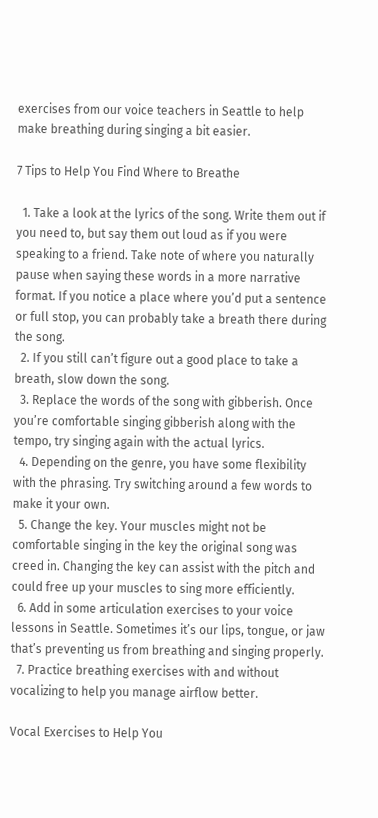exercises from our voice teachers in Seattle to help make breathing during singing a bit easier.

7 Tips to Help You Find Where to Breathe

  1. Take a look at the lyrics of the song. Write them out if you need to, but say them out loud as if you were speaking to a friend. Take note of where you naturally pause when saying these words in a more narrative format. If you notice a place where you’d put a sentence or full stop, you can probably take a breath there during the song.
  2. If you still can’t figure out a good place to take a breath, slow down the song.
  3. Replace the words of the song with gibberish. Once you’re comfortable singing gibberish along with the tempo, try singing again with the actual lyrics.
  4. Depending on the genre, you have some flexibility with the phrasing. Try switching around a few words to make it your own.
  5. Change the key. Your muscles might not be comfortable singing in the key the original song was creed in. Changing the key can assist with the pitch and could free up your muscles to sing more efficiently.
  6. Add in some articulation exercises to your voice lessons in Seattle. Sometimes it’s our lips, tongue, or jaw that’s preventing us from breathing and singing properly.
  7. Practice breathing exercises with and without vocalizing to help you manage airflow better.

Vocal Exercises to Help You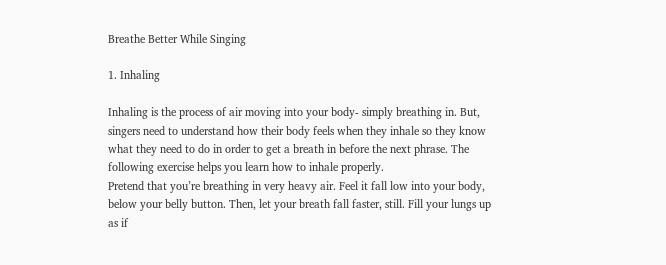Breathe Better While Singing

1. Inhaling

Inhaling is the process of air moving into your body- simply breathing in. But, singers need to understand how their body feels when they inhale so they know what they need to do in order to get a breath in before the next phrase. The following exercise helps you learn how to inhale properly.
Pretend that you’re breathing in very heavy air. Feel it fall low into your body, below your belly button. Then, let your breath fall faster, still. Fill your lungs up as if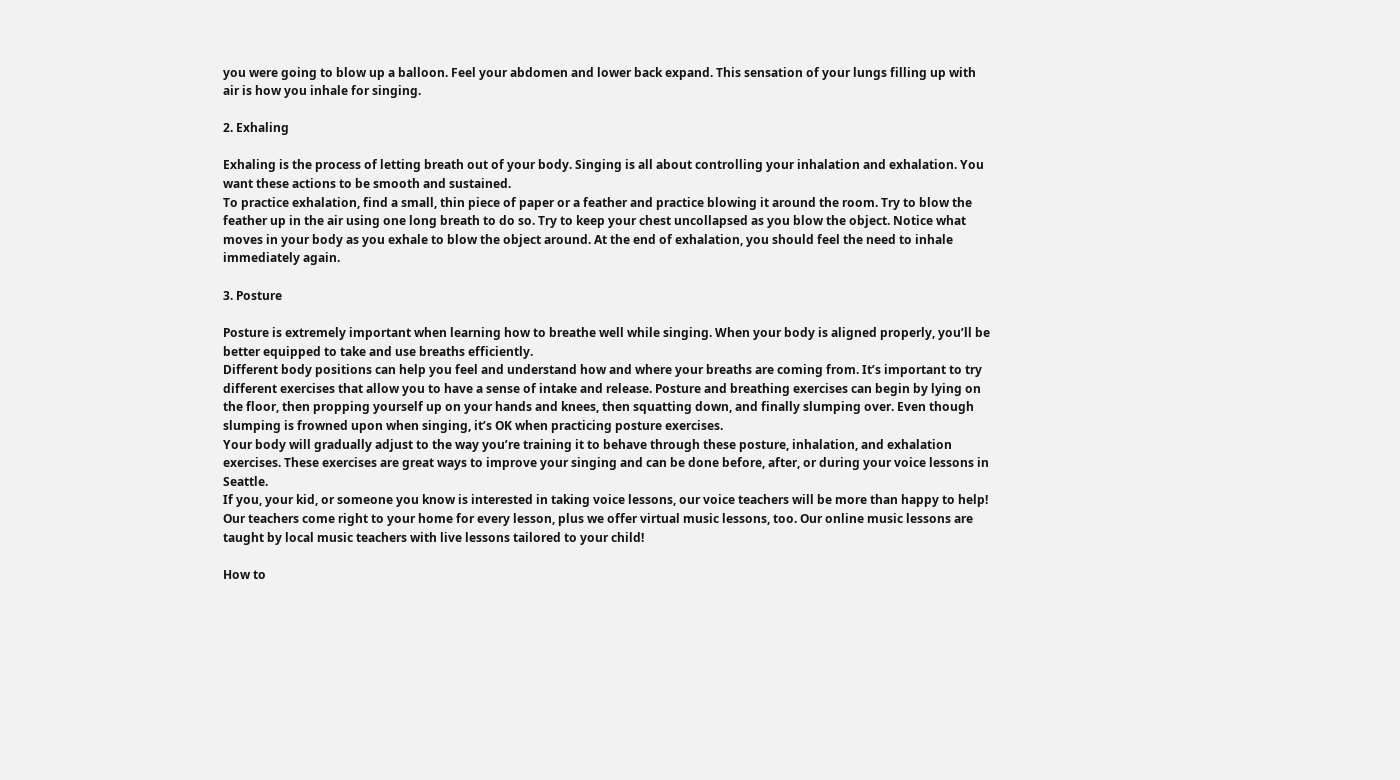you were going to blow up a balloon. Feel your abdomen and lower back expand. This sensation of your lungs filling up with air is how you inhale for singing.

2. Exhaling

Exhaling is the process of letting breath out of your body. Singing is all about controlling your inhalation and exhalation. You want these actions to be smooth and sustained.
To practice exhalation, find a small, thin piece of paper or a feather and practice blowing it around the room. Try to blow the feather up in the air using one long breath to do so. Try to keep your chest uncollapsed as you blow the object. Notice what moves in your body as you exhale to blow the object around. At the end of exhalation, you should feel the need to inhale immediately again.

3. Posture

Posture is extremely important when learning how to breathe well while singing. When your body is aligned properly, you’ll be better equipped to take and use breaths efficiently.
Different body positions can help you feel and understand how and where your breaths are coming from. It’s important to try different exercises that allow you to have a sense of intake and release. Posture and breathing exercises can begin by lying on the floor, then propping yourself up on your hands and knees, then squatting down, and finally slumping over. Even though slumping is frowned upon when singing, it’s OK when practicing posture exercises.
Your body will gradually adjust to the way you’re training it to behave through these posture, inhalation, and exhalation exercises. These exercises are great ways to improve your singing and can be done before, after, or during your voice lessons in Seattle.
If you, your kid, or someone you know is interested in taking voice lessons, our voice teachers will be more than happy to help! Our teachers come right to your home for every lesson, plus we offer virtual music lessons, too. Our online music lessons are taught by local music teachers with live lessons tailored to your child!

How to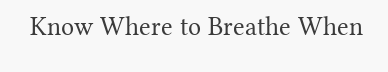Know Where to Breathe When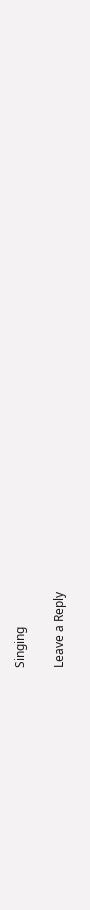Singing

Leave a Reply